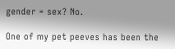gender = sex? No.

One of my pet peeves has been the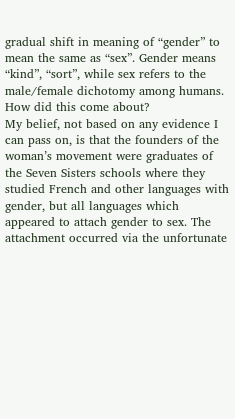gradual shift in meaning of “gender” to mean the same as “sex”. Gender means “kind”, “sort”, while sex refers to the male/female dichotomy among humans. How did this come about?
My belief, not based on any evidence I can pass on, is that the founders of the woman’s movement were graduates of the Seven Sisters schools where they studied French and other languages with gender, but all languages which appeared to attach gender to sex. The attachment occurred via the unfortunate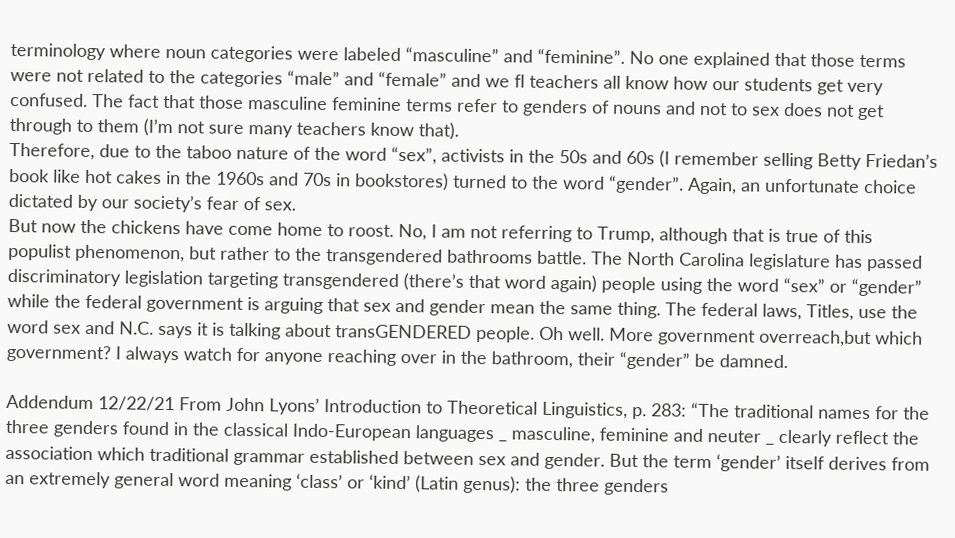terminology where noun categories were labeled “masculine” and “feminine”. No one explained that those terms were not related to the categories “male” and “female” and we fl teachers all know how our students get very confused. The fact that those masculine feminine terms refer to genders of nouns and not to sex does not get through to them (I’m not sure many teachers know that).
Therefore, due to the taboo nature of the word “sex”, activists in the 50s and 60s (I remember selling Betty Friedan’s book like hot cakes in the 1960s and 70s in bookstores) turned to the word “gender”. Again, an unfortunate choice dictated by our society’s fear of sex.
But now the chickens have come home to roost. No, I am not referring to Trump, although that is true of this populist phenomenon, but rather to the transgendered bathrooms battle. The North Carolina legislature has passed discriminatory legislation targeting transgendered (there’s that word again) people using the word “sex” or “gender” while the federal government is arguing that sex and gender mean the same thing. The federal laws, Titles, use the word sex and N.C. says it is talking about transGENDERED people. Oh well. More government overreach,but which government? I always watch for anyone reaching over in the bathroom, their “gender” be damned.

Addendum 12/22/21 From John Lyons’ Introduction to Theoretical Linguistics, p. 283: “The traditional names for the three genders found in the classical Indo-European languages _ masculine, feminine and neuter _ clearly reflect the association which traditional grammar established between sex and gender. But the term ‘gender’ itself derives from an extremely general word meaning ‘class’ or ‘kind’ (Latin genus): the three genders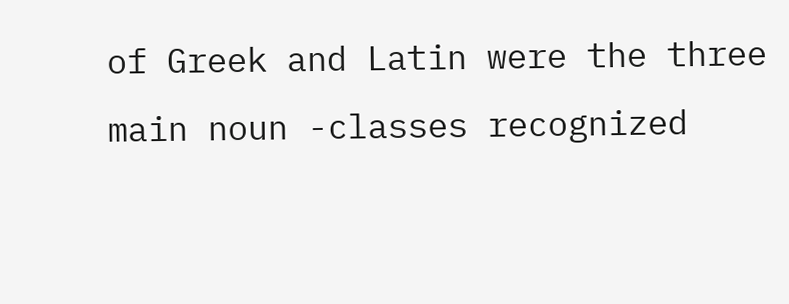of Greek and Latin were the three main noun -classes recognized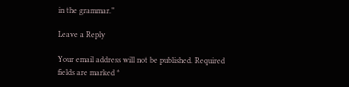in the grammar.”

Leave a Reply

Your email address will not be published. Required fields are marked *